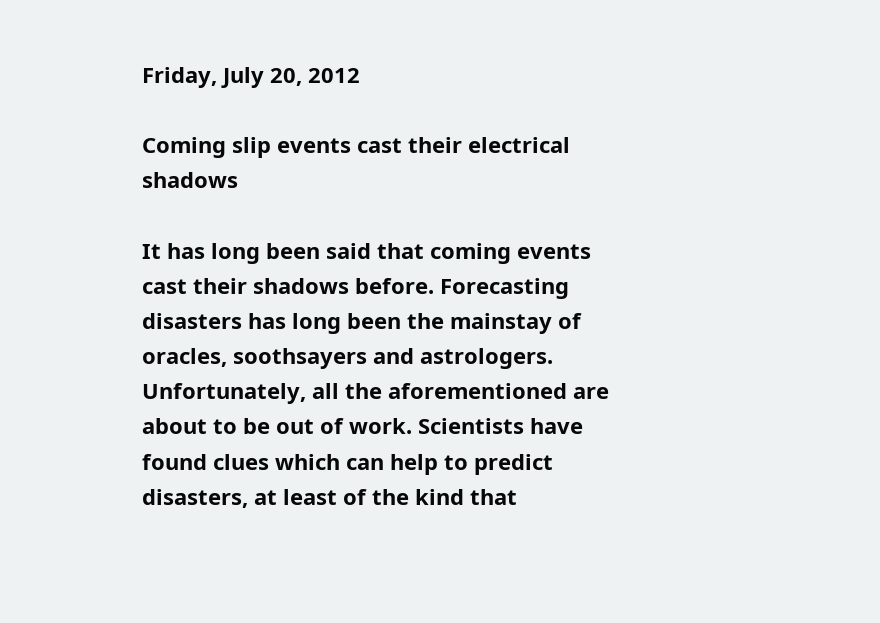Friday, July 20, 2012

Coming slip events cast their electrical shadows

It has long been said that coming events cast their shadows before. Forecasting disasters has long been the mainstay of oracles, soothsayers and astrologers. Unfortunately, all the aforementioned are about to be out of work. Scientists have found clues which can help to predict disasters, at least of the kind that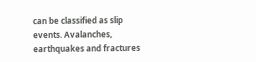can be classified as slip events. Avalanches, earthquakes and fractures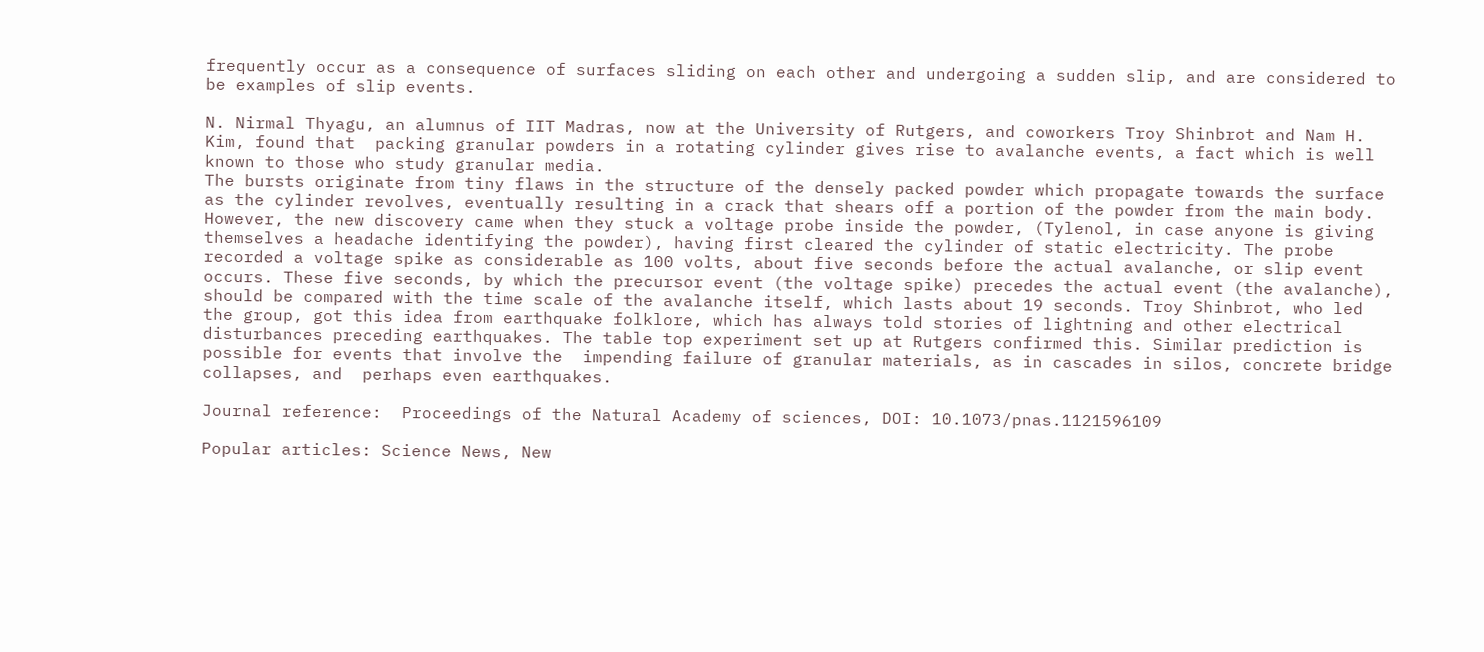frequently occur as a consequence of surfaces sliding on each other and undergoing a sudden slip, and are considered to be examples of slip events.

N. Nirmal Thyagu, an alumnus of IIT Madras, now at the University of Rutgers, and coworkers Troy Shinbrot and Nam H. Kim, found that  packing granular powders in a rotating cylinder gives rise to avalanche events, a fact which is well known to those who study granular media.
The bursts originate from tiny flaws in the structure of the densely packed powder which propagate towards the surface as the cylinder revolves, eventually resulting in a crack that shears off a portion of the powder from the main body. However, the new discovery came when they stuck a voltage probe inside the powder, (Tylenol, in case anyone is giving themselves a headache identifying the powder), having first cleared the cylinder of static electricity. The probe recorded a voltage spike as considerable as 100 volts, about five seconds before the actual avalanche, or slip event occurs. These five seconds, by which the precursor event (the voltage spike) precedes the actual event (the avalanche), should be compared with the time scale of the avalanche itself, which lasts about 19 seconds. Troy Shinbrot, who led the group, got this idea from earthquake folklore, which has always told stories of lightning and other electrical disturbances preceding earthquakes. The table top experiment set up at Rutgers confirmed this. Similar prediction is possible for events that involve the  impending failure of granular materials, as in cascades in silos, concrete bridge collapses, and  perhaps even earthquakes.

Journal reference:  Proceedings of the Natural Academy of sciences, DOI: 10.1073/pnas.1121596109

Popular articles: Science News, New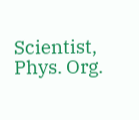Scientist, Phys. Org.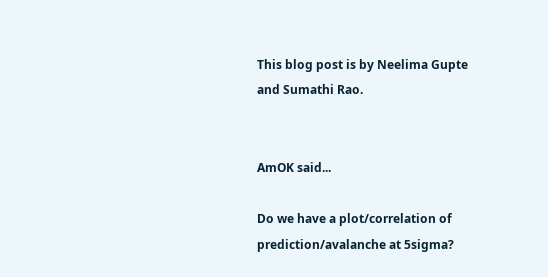This blog post is by Neelima Gupte and Sumathi Rao.


AmOK said...

Do we have a plot/correlation of prediction/avalanche at 5sigma?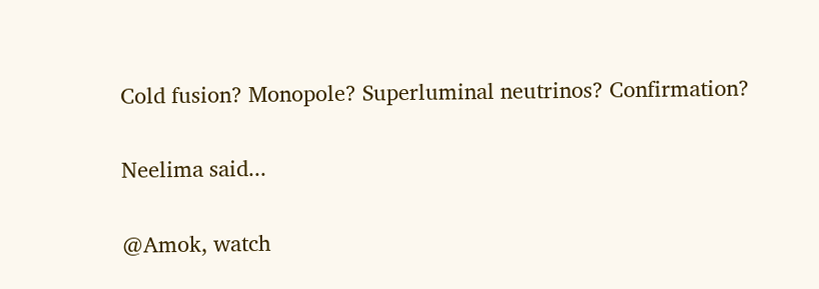Cold fusion? Monopole? Superluminal neutrinos? Confirmation?

Neelima said...

@Amok, watch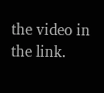the video in the link.